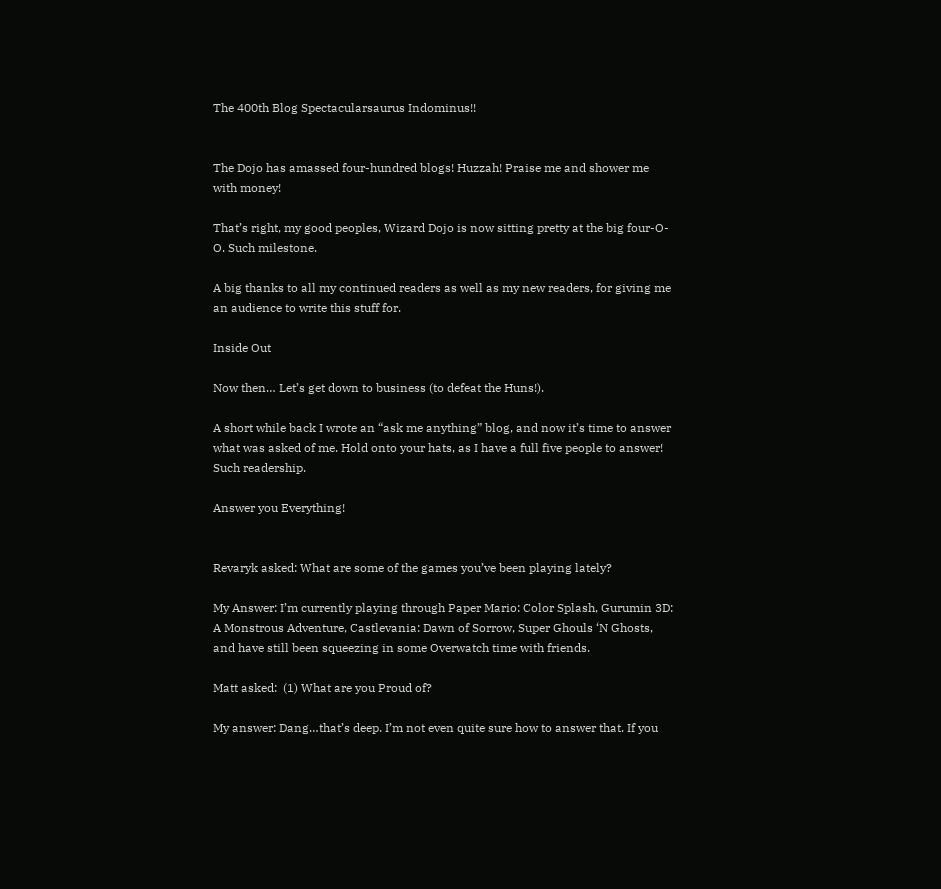The 400th Blog Spectacularsaurus Indominus!!


The Dojo has amassed four-hundred blogs! Huzzah! Praise me and shower me with money!

That’s right, my good peoples, Wizard Dojo is now sitting pretty at the big four-O-O. Such milestone.

A big thanks to all my continued readers as well as my new readers, for giving me an audience to write this stuff for.

Inside Out

Now then… Let’s get down to business (to defeat the Huns!).

A short while back I wrote an “ask me anything” blog, and now it’s time to answer what was asked of me. Hold onto your hats, as I have a full five people to answer! Such readership.

Answer you Everything!


Revaryk asked: What are some of the games you’ve been playing lately?

My Answer: I’m currently playing through Paper Mario: Color Splash, Gurumin 3D: A Monstrous Adventure, Castlevania: Dawn of Sorrow, Super Ghouls ‘N Ghosts, and have still been squeezing in some Overwatch time with friends.

Matt asked:  (1) What are you Proud of?

My answer: Dang…that’s deep. I’m not even quite sure how to answer that. If you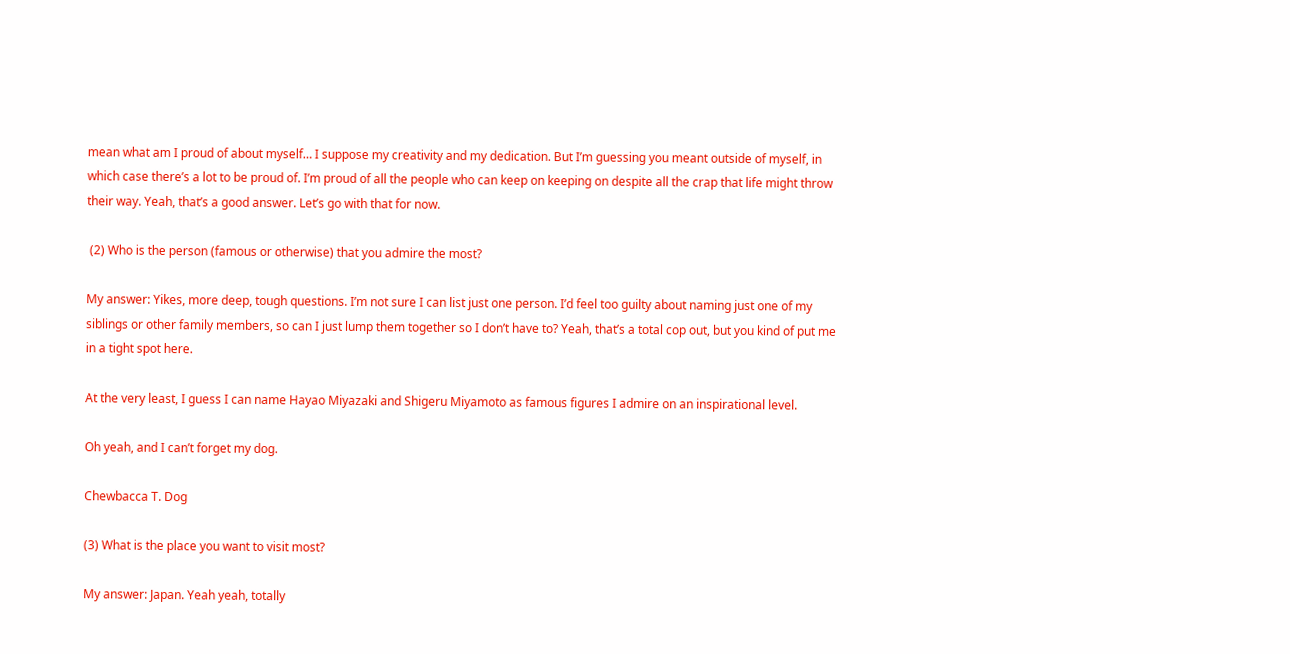mean what am I proud of about myself… I suppose my creativity and my dedication. But I’m guessing you meant outside of myself, in which case there’s a lot to be proud of. I’m proud of all the people who can keep on keeping on despite all the crap that life might throw their way. Yeah, that’s a good answer. Let’s go with that for now.

 (2) Who is the person (famous or otherwise) that you admire the most?

My answer: Yikes, more deep, tough questions. I’m not sure I can list just one person. I’d feel too guilty about naming just one of my siblings or other family members, so can I just lump them together so I don’t have to? Yeah, that’s a total cop out, but you kind of put me in a tight spot here.

At the very least, I guess I can name Hayao Miyazaki and Shigeru Miyamoto as famous figures I admire on an inspirational level.

Oh yeah, and I can’t forget my dog.

Chewbacca T. Dog

(3) What is the place you want to visit most?

My answer: Japan. Yeah yeah, totally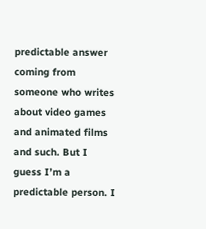predictable answer coming from someone who writes about video games and animated films and such. But I guess I’m a predictable person. I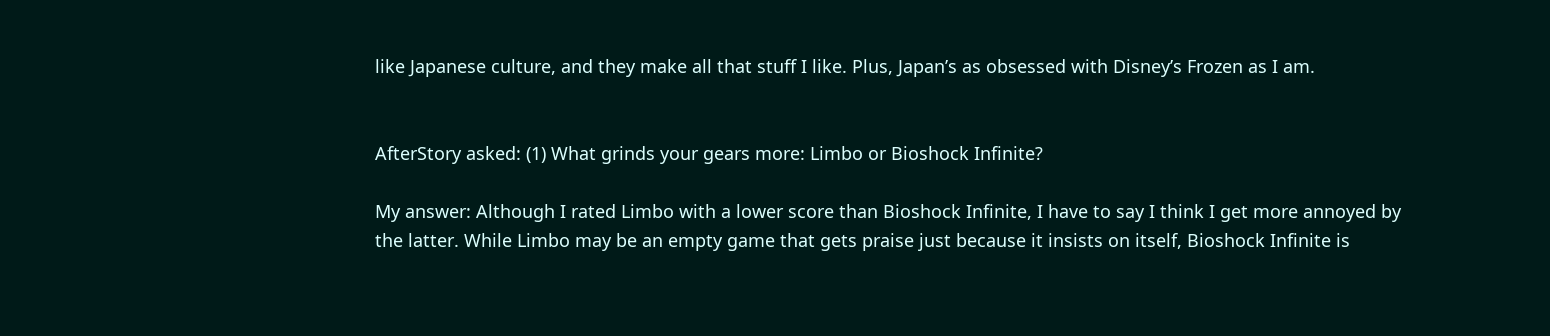like Japanese culture, and they make all that stuff I like. Plus, Japan’s as obsessed with Disney’s Frozen as I am.


AfterStory asked: (1) What grinds your gears more: Limbo or Bioshock Infinite?

My answer: Although I rated Limbo with a lower score than Bioshock Infinite, I have to say I think I get more annoyed by the latter. While Limbo may be an empty game that gets praise just because it insists on itself, Bioshock Infinite is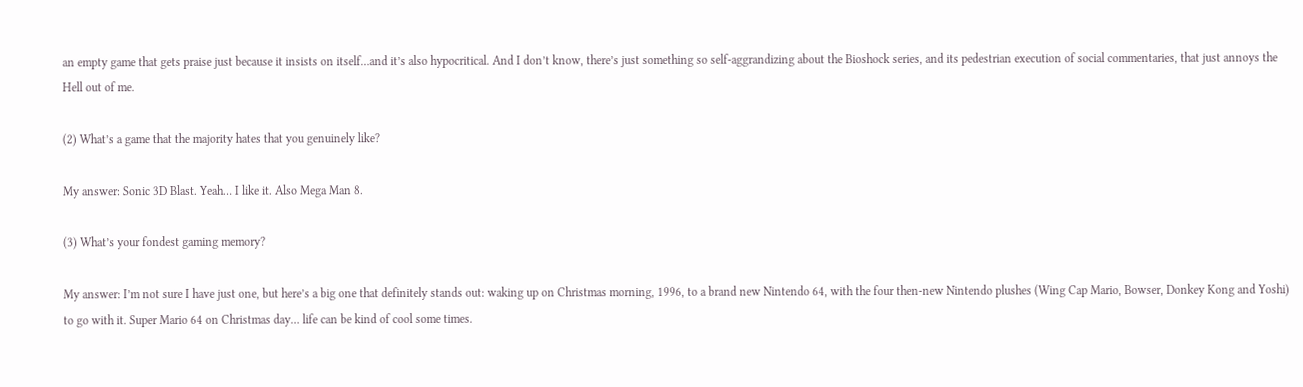an empty game that gets praise just because it insists on itself…and it’s also hypocritical. And I don’t know, there’s just something so self-aggrandizing about the Bioshock series, and its pedestrian execution of social commentaries, that just annoys the Hell out of me.

(2) What’s a game that the majority hates that you genuinely like?

My answer: Sonic 3D Blast. Yeah… I like it. Also Mega Man 8.

(3) What’s your fondest gaming memory?

My answer: I’m not sure I have just one, but here’s a big one that definitely stands out: waking up on Christmas morning, 1996, to a brand new Nintendo 64, with the four then-new Nintendo plushes (Wing Cap Mario, Bowser, Donkey Kong and Yoshi) to go with it. Super Mario 64 on Christmas day… life can be kind of cool some times.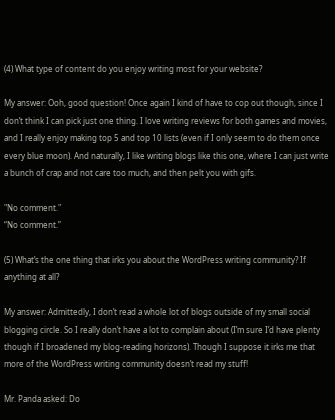(4) What type of content do you enjoy writing most for your website?

My answer: Ooh, good question! Once again I kind of have to cop out though, since I don’t think I can pick just one thing. I love writing reviews for both games and movies, and I really enjoy making top 5 and top 10 lists (even if I only seem to do them once every blue moon). And naturally, I like writing blogs like this one, where I can just write a bunch of crap and not care too much, and then pelt you with gifs.

"No comment."
“No comment.”

(5) What’s the one thing that irks you about the WordPress writing community? If anything at all?

My answer: Admittedly, I don’t read a whole lot of blogs outside of my small social blogging circle. So I really don’t have a lot to complain about (I’m sure I’d have plenty though if I broadened my blog-reading horizons). Though I suppose it irks me that more of the WordPress writing community doesn’t read my stuff!

Mr. Panda asked: Do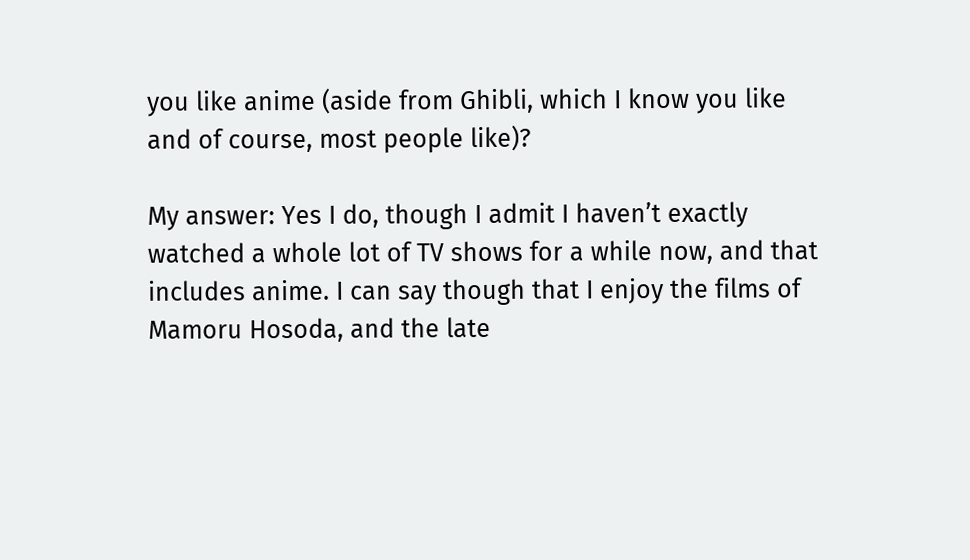you like anime (aside from Ghibli, which I know you like and of course, most people like)?

My answer: Yes I do, though I admit I haven’t exactly watched a whole lot of TV shows for a while now, and that includes anime. I can say though that I enjoy the films of Mamoru Hosoda, and the late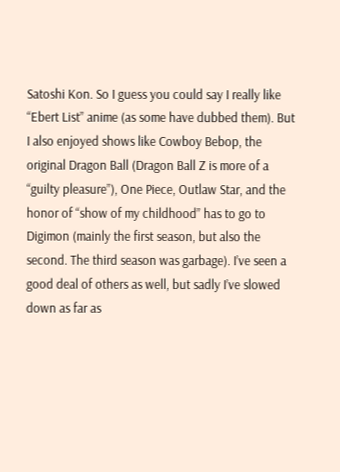Satoshi Kon. So I guess you could say I really like “Ebert List” anime (as some have dubbed them). But I also enjoyed shows like Cowboy Bebop, the original Dragon Ball (Dragon Ball Z is more of a “guilty pleasure”), One Piece, Outlaw Star, and the honor of “show of my childhood” has to go to Digimon (mainly the first season, but also the second. The third season was garbage). I’ve seen a good deal of others as well, but sadly I’ve slowed down as far as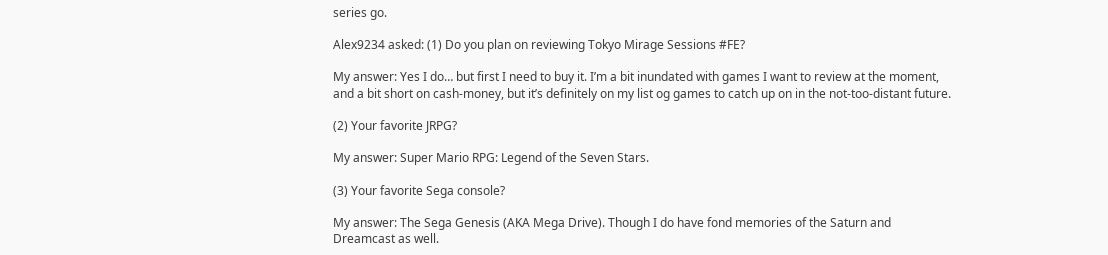series go.

Alex9234 asked: (1) Do you plan on reviewing Tokyo Mirage Sessions #FE?

My answer: Yes I do… but first I need to buy it. I’m a bit inundated with games I want to review at the moment, and a bit short on cash-money, but it’s definitely on my list og games to catch up on in the not-too-distant future.

(2) Your favorite JRPG?

My answer: Super Mario RPG: Legend of the Seven Stars.

(3) Your favorite Sega console?

My answer: The Sega Genesis (AKA Mega Drive). Though I do have fond memories of the Saturn and Dreamcast as well.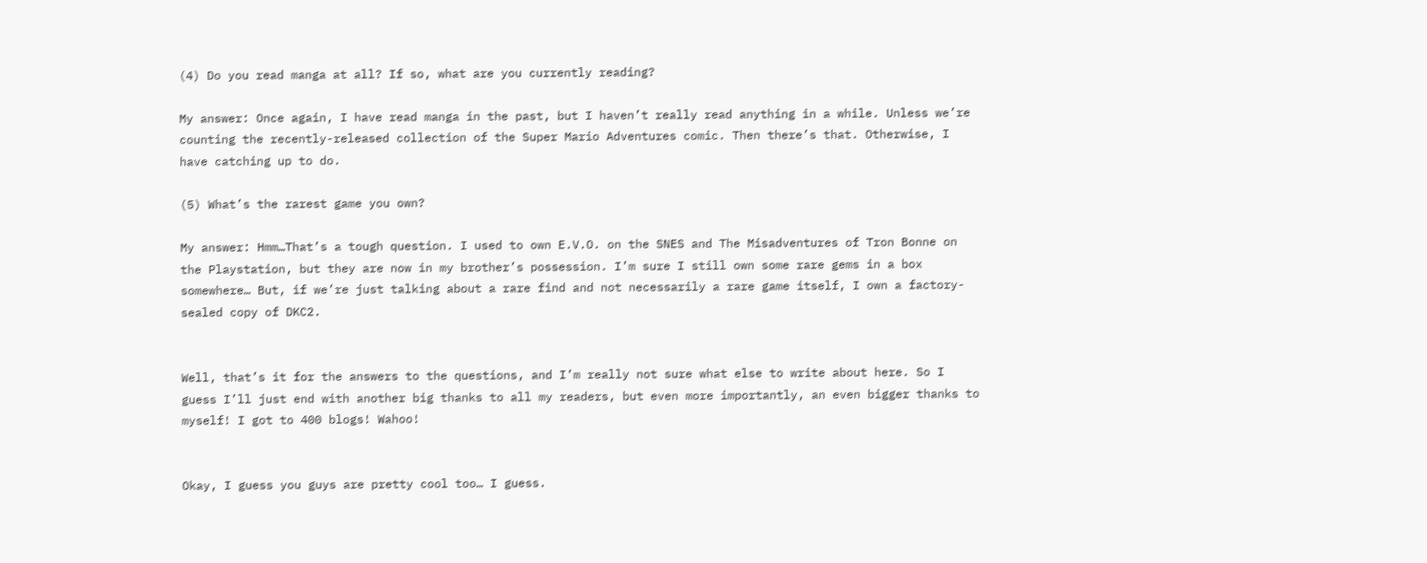(4) Do you read manga at all? If so, what are you currently reading?

My answer: Once again, I have read manga in the past, but I haven’t really read anything in a while. Unless we’re counting the recently-released collection of the Super Mario Adventures comic. Then there’s that. Otherwise, I have catching up to do.

(5) What’s the rarest game you own?

My answer: Hmm…That’s a tough question. I used to own E.V.O. on the SNES and The Misadventures of Tron Bonne on the Playstation, but they are now in my brother’s possession. I’m sure I still own some rare gems in a box somewhere… But, if we’re just talking about a rare find and not necessarily a rare game itself, I own a factory-sealed copy of DKC2.


Well, that’s it for the answers to the questions, and I’m really not sure what else to write about here. So I guess I’ll just end with another big thanks to all my readers, but even more importantly, an even bigger thanks to myself! I got to 400 blogs! Wahoo!


Okay, I guess you guys are pretty cool too… I guess.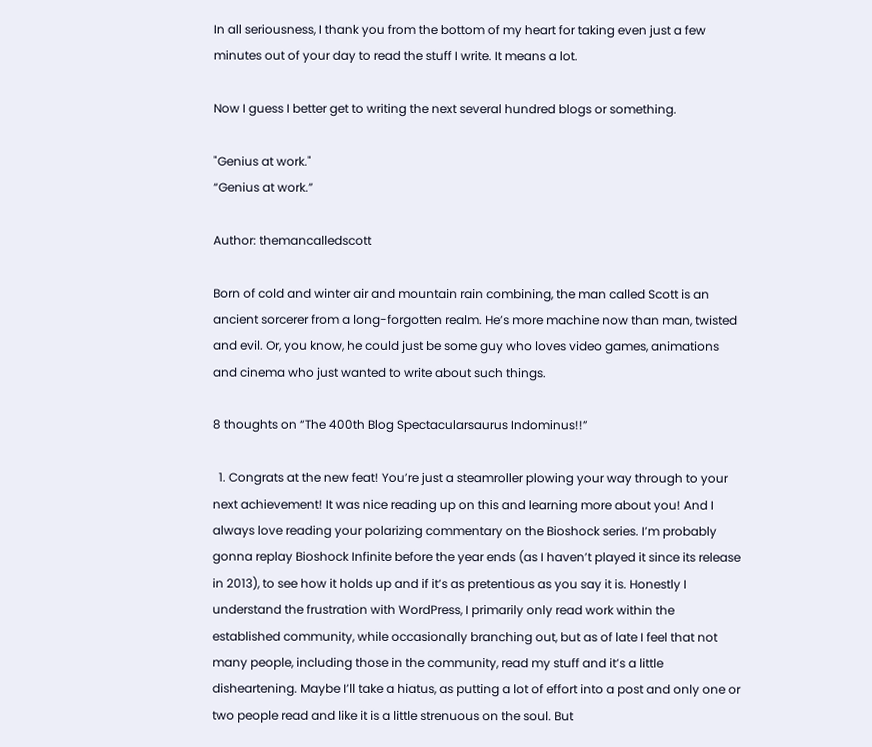In all seriousness, I thank you from the bottom of my heart for taking even just a few minutes out of your day to read the stuff I write. It means a lot.

Now I guess I better get to writing the next several hundred blogs or something.

"Genius at work."
“Genius at work.”

Author: themancalledscott

Born of cold and winter air and mountain rain combining, the man called Scott is an ancient sorcerer from a long-forgotten realm. He’s more machine now than man, twisted and evil. Or, you know, he could just be some guy who loves video games, animations and cinema who just wanted to write about such things.

8 thoughts on “The 400th Blog Spectacularsaurus Indominus!!”

  1. Congrats at the new feat! You’re just a steamroller plowing your way through to your next achievement! It was nice reading up on this and learning more about you! And I always love reading your polarizing commentary on the Bioshock series. I’m probably gonna replay Bioshock Infinite before the year ends (as I haven’t played it since its release in 2013), to see how it holds up and if it’s as pretentious as you say it is. Honestly I understand the frustration with WordPress, I primarily only read work within the established community, while occasionally branching out, but as of late I feel that not many people, including those in the community, read my stuff and it’s a little disheartening. Maybe I’ll take a hiatus, as putting a lot of effort into a post and only one or two people read and like it is a little strenuous on the soul. But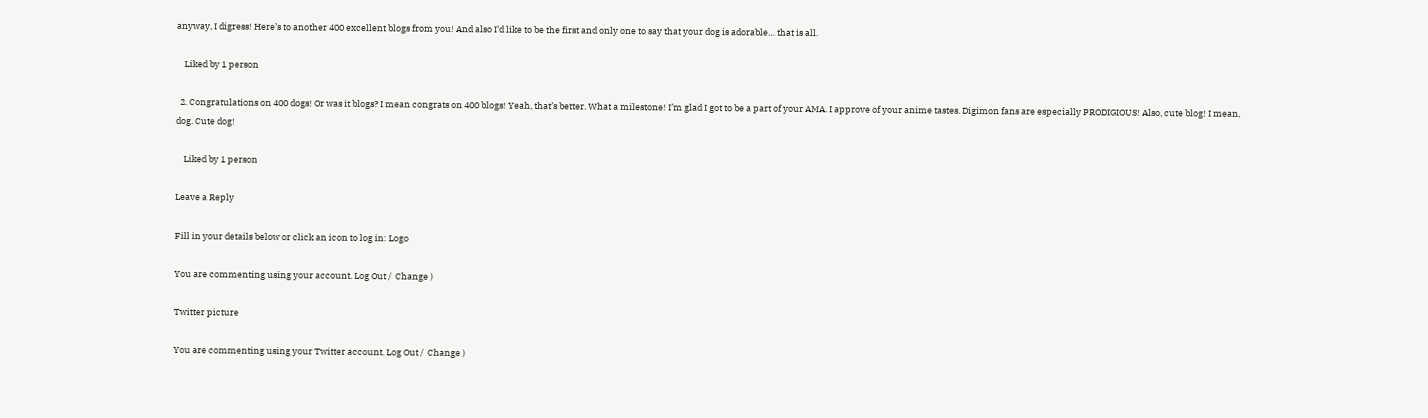anyway, I digress! Here’s to another 400 excellent blogs from you! And also I’d like to be the first and only one to say that your dog is adorable… that is all.

    Liked by 1 person

  2. Congratulations on 400 dogs! Or was it blogs? I mean congrats on 400 blogs! Yeah, that’s better. What a milestone! I’m glad I got to be a part of your AMA. I approve of your anime tastes. Digimon fans are especially PRODIGIOUS! Also, cute blog! I mean, dog. Cute dog!

    Liked by 1 person

Leave a Reply

Fill in your details below or click an icon to log in: Logo

You are commenting using your account. Log Out /  Change )

Twitter picture

You are commenting using your Twitter account. Log Out /  Change )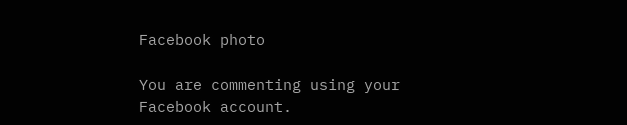Facebook photo

You are commenting using your Facebook account.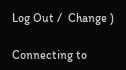Log Out /  Change )

Connecting to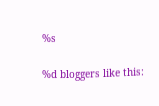%s

%d bloggers like this: